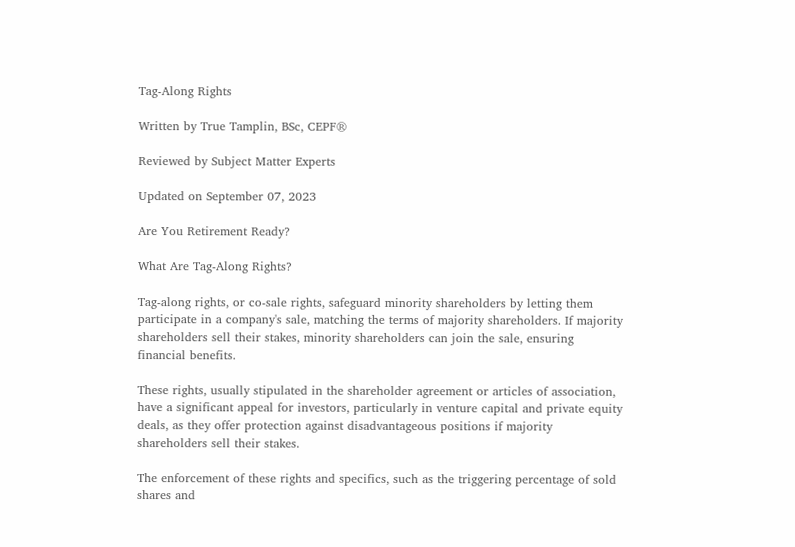Tag-Along Rights

Written by True Tamplin, BSc, CEPF®

Reviewed by Subject Matter Experts

Updated on September 07, 2023

Are You Retirement Ready?

What Are Tag-Along Rights?

Tag-along rights, or co-sale rights, safeguard minority shareholders by letting them participate in a company's sale, matching the terms of majority shareholders. If majority shareholders sell their stakes, minority shareholders can join the sale, ensuring financial benefits.

These rights, usually stipulated in the shareholder agreement or articles of association, have a significant appeal for investors, particularly in venture capital and private equity deals, as they offer protection against disadvantageous positions if majority shareholders sell their stakes.

The enforcement of these rights and specifics, such as the triggering percentage of sold shares and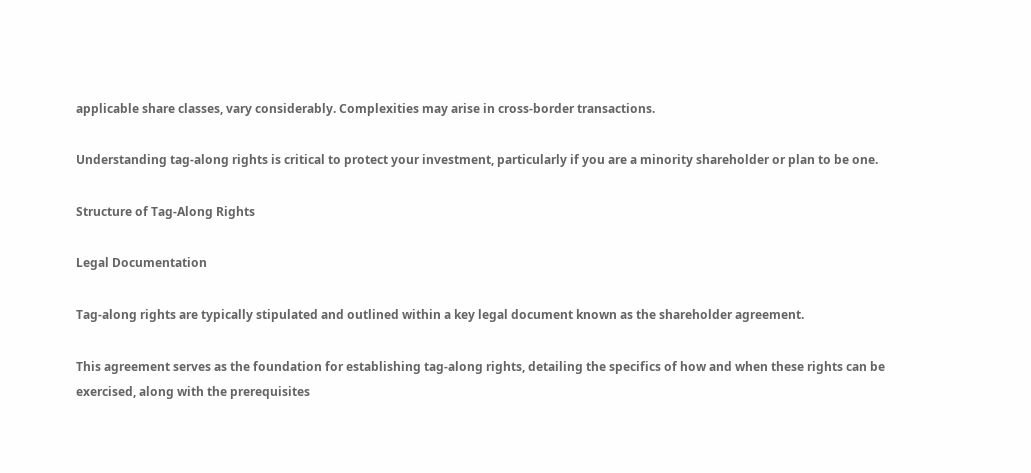applicable share classes, vary considerably. Complexities may arise in cross-border transactions.

Understanding tag-along rights is critical to protect your investment, particularly if you are a minority shareholder or plan to be one.

Structure of Tag-Along Rights

Legal Documentation

Tag-along rights are typically stipulated and outlined within a key legal document known as the shareholder agreement.

This agreement serves as the foundation for establishing tag-along rights, detailing the specifics of how and when these rights can be exercised, along with the prerequisites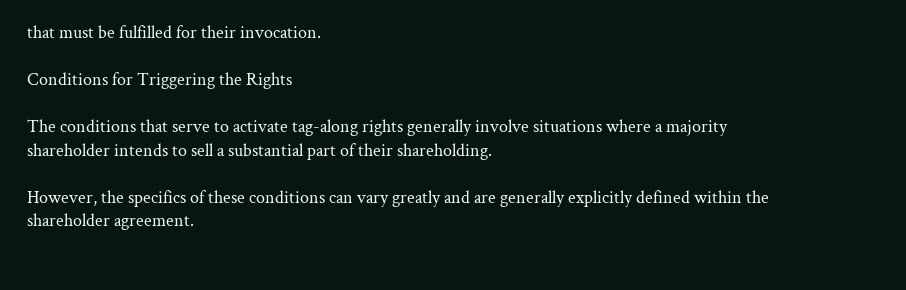that must be fulfilled for their invocation.

Conditions for Triggering the Rights

The conditions that serve to activate tag-along rights generally involve situations where a majority shareholder intends to sell a substantial part of their shareholding.

However, the specifics of these conditions can vary greatly and are generally explicitly defined within the shareholder agreement.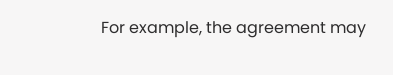For example, the agreement may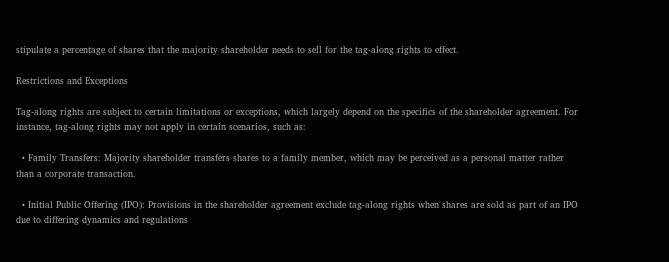stipulate a percentage of shares that the majority shareholder needs to sell for the tag-along rights to effect.

Restrictions and Exceptions

Tag-along rights are subject to certain limitations or exceptions, which largely depend on the specifics of the shareholder agreement. For instance, tag-along rights may not apply in certain scenarios, such as:

  • Family Transfers: Majority shareholder transfers shares to a family member, which may be perceived as a personal matter rather than a corporate transaction.

  • Initial Public Offering (IPO): Provisions in the shareholder agreement exclude tag-along rights when shares are sold as part of an IPO due to differing dynamics and regulations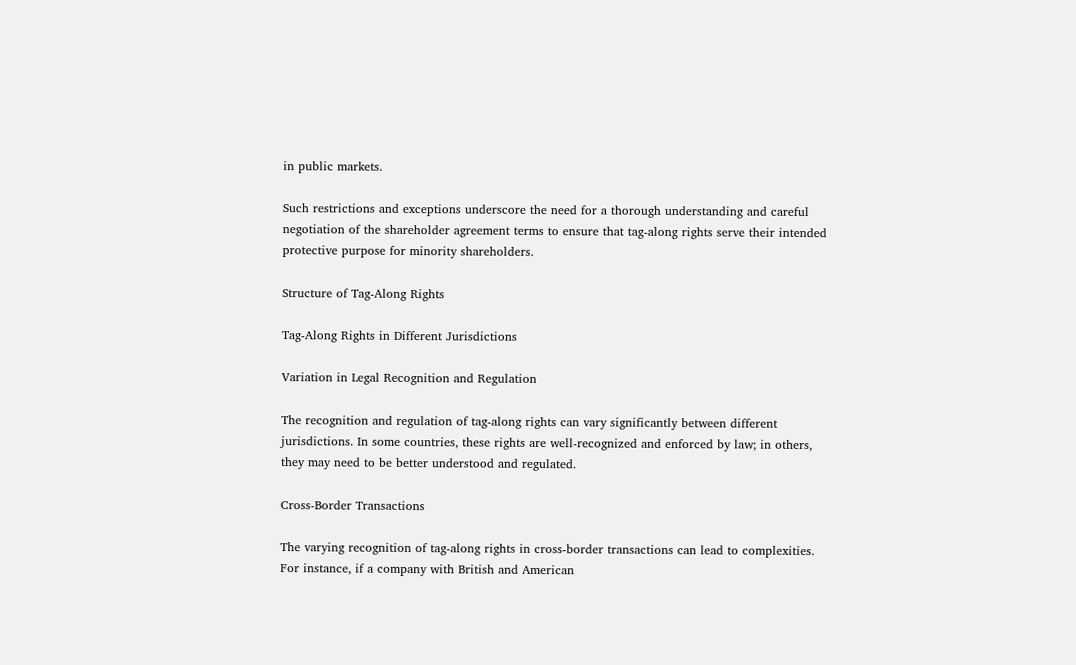in public markets.

Such restrictions and exceptions underscore the need for a thorough understanding and careful negotiation of the shareholder agreement terms to ensure that tag-along rights serve their intended protective purpose for minority shareholders.

Structure of Tag-Along Rights

Tag-Along Rights in Different Jurisdictions

Variation in Legal Recognition and Regulation

The recognition and regulation of tag-along rights can vary significantly between different jurisdictions. In some countries, these rights are well-recognized and enforced by law; in others, they may need to be better understood and regulated.

Cross-Border Transactions

The varying recognition of tag-along rights in cross-border transactions can lead to complexities. For instance, if a company with British and American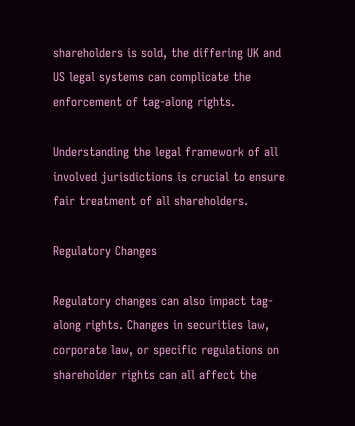shareholders is sold, the differing UK and US legal systems can complicate the enforcement of tag-along rights.

Understanding the legal framework of all involved jurisdictions is crucial to ensure fair treatment of all shareholders.

Regulatory Changes

Regulatory changes can also impact tag-along rights. Changes in securities law, corporate law, or specific regulations on shareholder rights can all affect the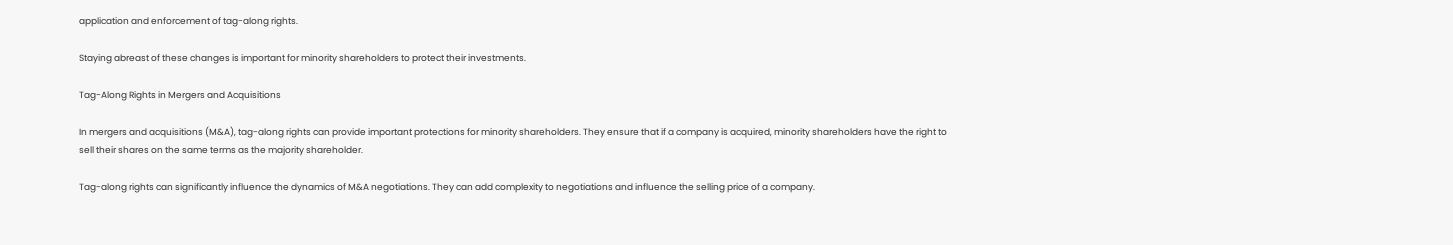application and enforcement of tag-along rights.

Staying abreast of these changes is important for minority shareholders to protect their investments.

Tag-Along Rights in Mergers and Acquisitions

In mergers and acquisitions (M&A), tag-along rights can provide important protections for minority shareholders. They ensure that if a company is acquired, minority shareholders have the right to sell their shares on the same terms as the majority shareholder.

Tag-along rights can significantly influence the dynamics of M&A negotiations. They can add complexity to negotiations and influence the selling price of a company.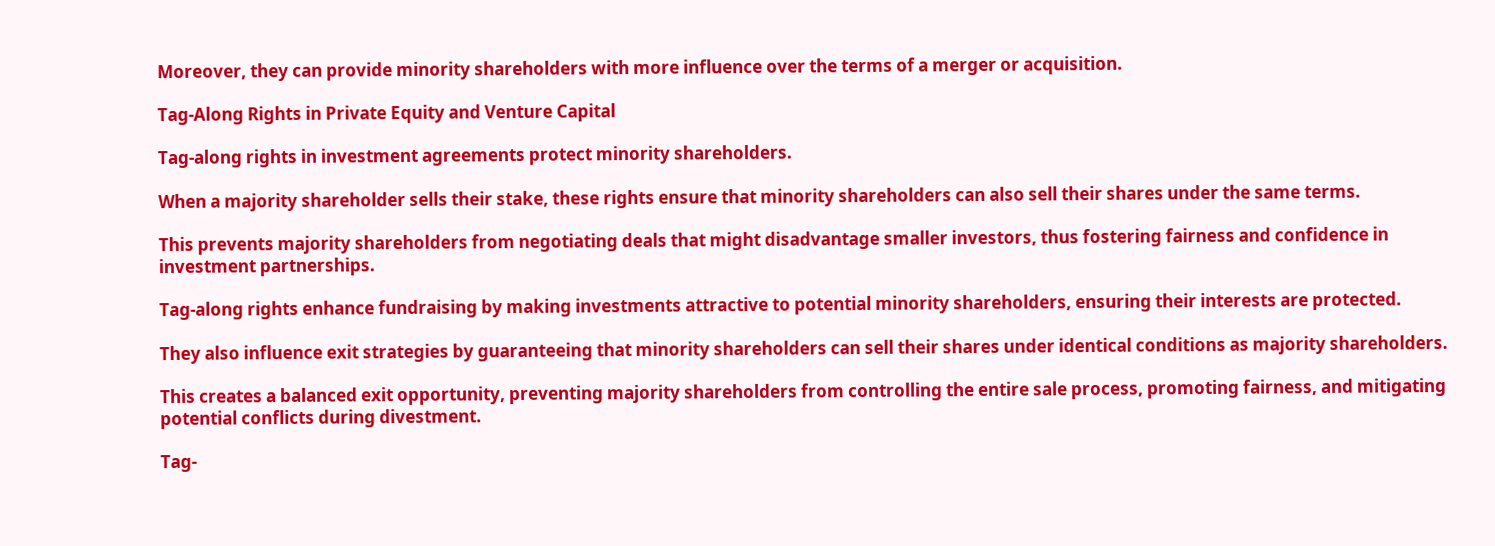Moreover, they can provide minority shareholders with more influence over the terms of a merger or acquisition.

Tag-Along Rights in Private Equity and Venture Capital

Tag-along rights in investment agreements protect minority shareholders.

When a majority shareholder sells their stake, these rights ensure that minority shareholders can also sell their shares under the same terms.

This prevents majority shareholders from negotiating deals that might disadvantage smaller investors, thus fostering fairness and confidence in investment partnerships.

Tag-along rights enhance fundraising by making investments attractive to potential minority shareholders, ensuring their interests are protected.

They also influence exit strategies by guaranteeing that minority shareholders can sell their shares under identical conditions as majority shareholders.

This creates a balanced exit opportunity, preventing majority shareholders from controlling the entire sale process, promoting fairness, and mitigating potential conflicts during divestment.

Tag-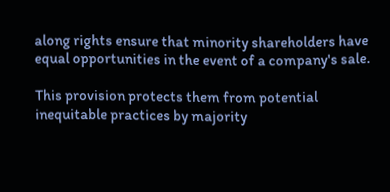along rights ensure that minority shareholders have equal opportunities in the event of a company's sale.

This provision protects them from potential inequitable practices by majority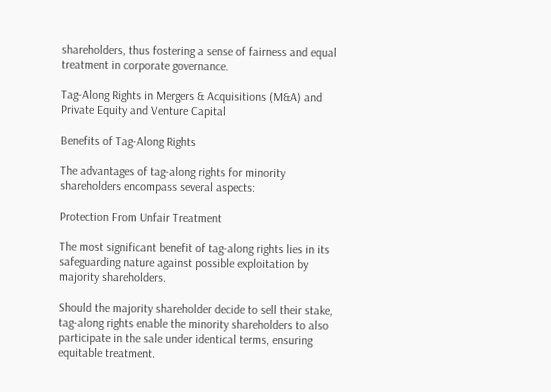shareholders, thus fostering a sense of fairness and equal treatment in corporate governance.

Tag-Along Rights in Mergers & Acquisitions (M&A) and Private Equity and Venture Capital

Benefits of Tag-Along Rights

The advantages of tag-along rights for minority shareholders encompass several aspects:

Protection From Unfair Treatment

The most significant benefit of tag-along rights lies in its safeguarding nature against possible exploitation by majority shareholders.

Should the majority shareholder decide to sell their stake, tag-along rights enable the minority shareholders to also participate in the sale under identical terms, ensuring equitable treatment.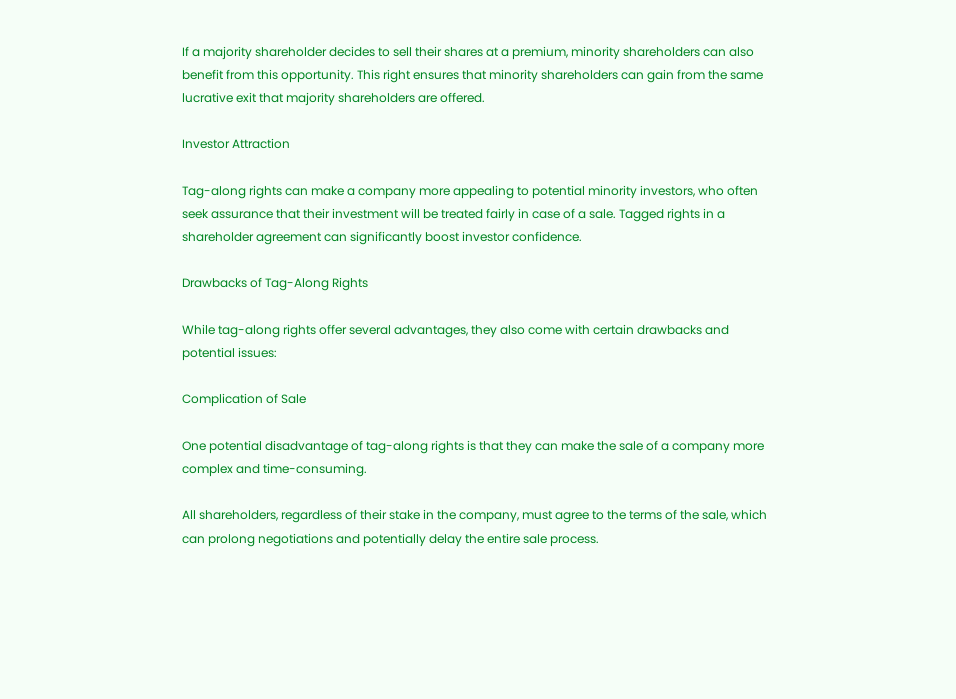If a majority shareholder decides to sell their shares at a premium, minority shareholders can also benefit from this opportunity. This right ensures that minority shareholders can gain from the same lucrative exit that majority shareholders are offered.

Investor Attraction

Tag-along rights can make a company more appealing to potential minority investors, who often seek assurance that their investment will be treated fairly in case of a sale. Tagged rights in a shareholder agreement can significantly boost investor confidence.

Drawbacks of Tag-Along Rights

While tag-along rights offer several advantages, they also come with certain drawbacks and potential issues:

Complication of Sale

One potential disadvantage of tag-along rights is that they can make the sale of a company more complex and time-consuming.

All shareholders, regardless of their stake in the company, must agree to the terms of the sale, which can prolong negotiations and potentially delay the entire sale process.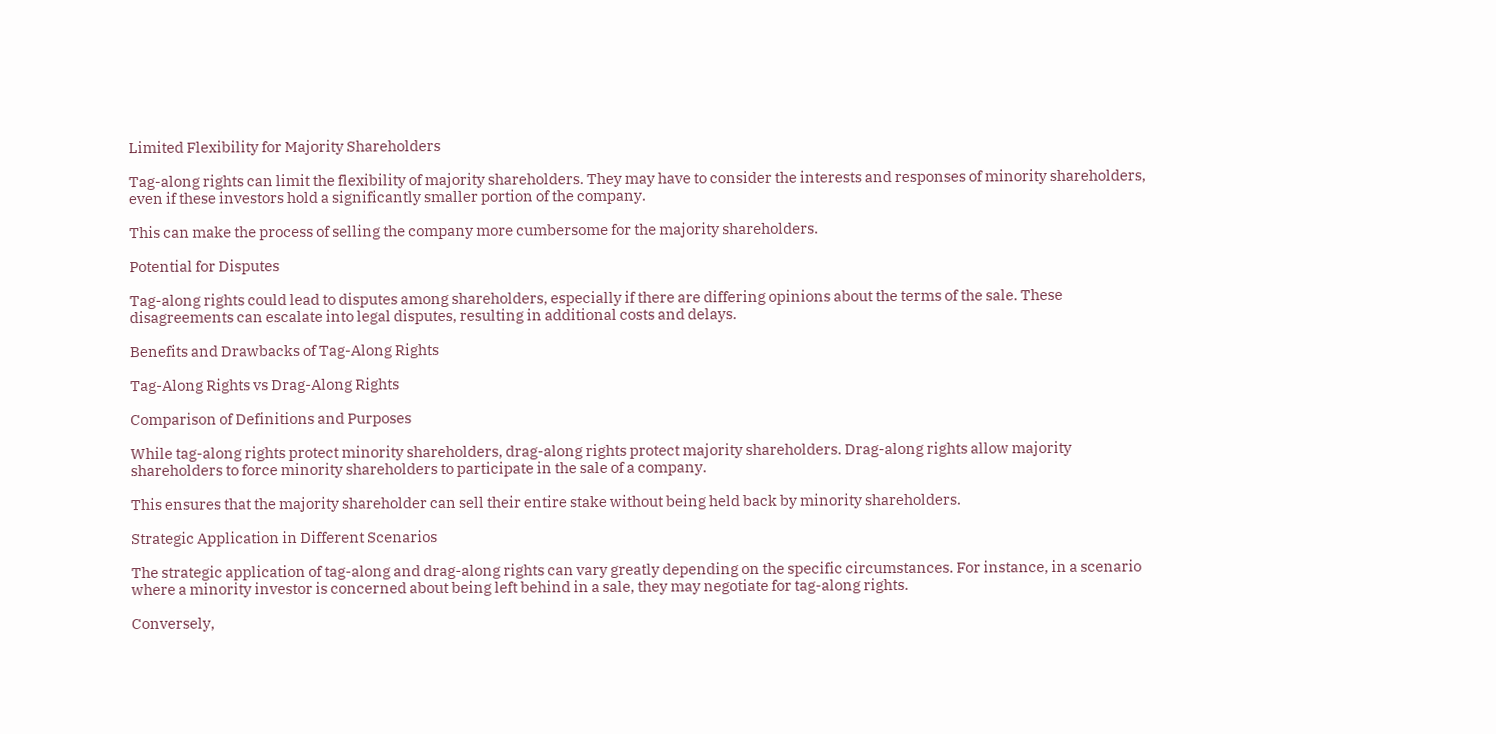Limited Flexibility for Majority Shareholders

Tag-along rights can limit the flexibility of majority shareholders. They may have to consider the interests and responses of minority shareholders, even if these investors hold a significantly smaller portion of the company.

This can make the process of selling the company more cumbersome for the majority shareholders.

Potential for Disputes

Tag-along rights could lead to disputes among shareholders, especially if there are differing opinions about the terms of the sale. These disagreements can escalate into legal disputes, resulting in additional costs and delays.

Benefits and Drawbacks of Tag-Along Rights

Tag-Along Rights vs Drag-Along Rights

Comparison of Definitions and Purposes

While tag-along rights protect minority shareholders, drag-along rights protect majority shareholders. Drag-along rights allow majority shareholders to force minority shareholders to participate in the sale of a company.

This ensures that the majority shareholder can sell their entire stake without being held back by minority shareholders.

Strategic Application in Different Scenarios

The strategic application of tag-along and drag-along rights can vary greatly depending on the specific circumstances. For instance, in a scenario where a minority investor is concerned about being left behind in a sale, they may negotiate for tag-along rights.

Conversely,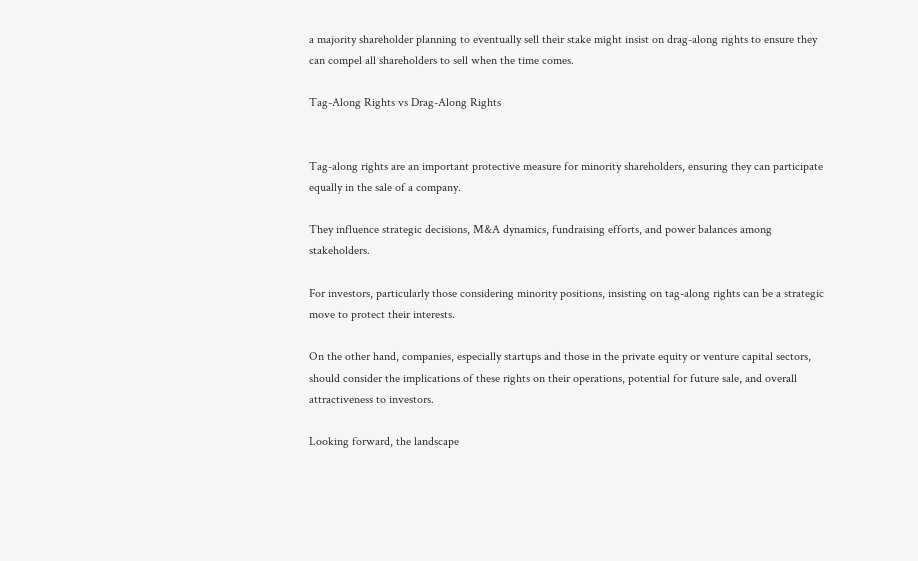a majority shareholder planning to eventually sell their stake might insist on drag-along rights to ensure they can compel all shareholders to sell when the time comes.

Tag-Along Rights vs Drag-Along Rights


Tag-along rights are an important protective measure for minority shareholders, ensuring they can participate equally in the sale of a company.

They influence strategic decisions, M&A dynamics, fundraising efforts, and power balances among stakeholders.

For investors, particularly those considering minority positions, insisting on tag-along rights can be a strategic move to protect their interests.

On the other hand, companies, especially startups and those in the private equity or venture capital sectors, should consider the implications of these rights on their operations, potential for future sale, and overall attractiveness to investors.

Looking forward, the landscape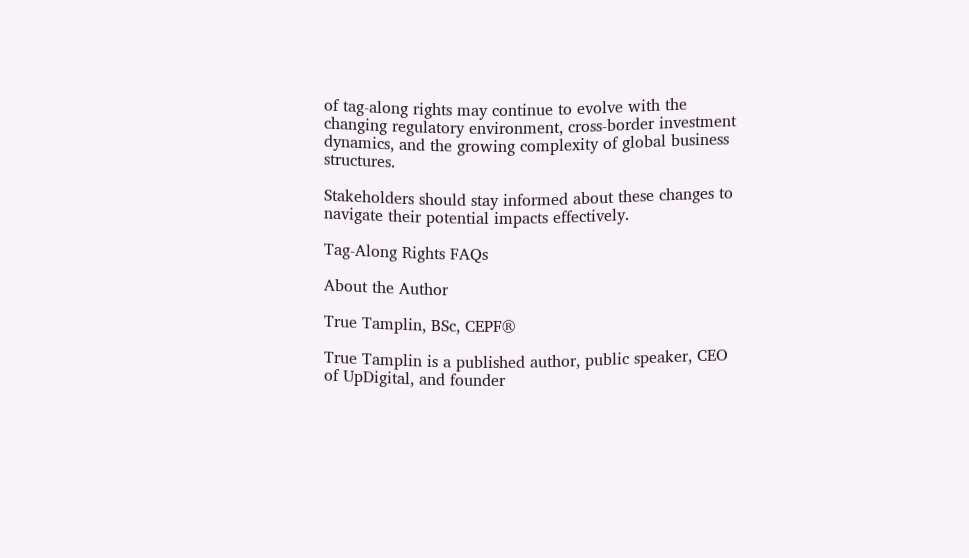of tag-along rights may continue to evolve with the changing regulatory environment, cross-border investment dynamics, and the growing complexity of global business structures.

Stakeholders should stay informed about these changes to navigate their potential impacts effectively.

Tag-Along Rights FAQs

About the Author

True Tamplin, BSc, CEPF®

True Tamplin is a published author, public speaker, CEO of UpDigital, and founder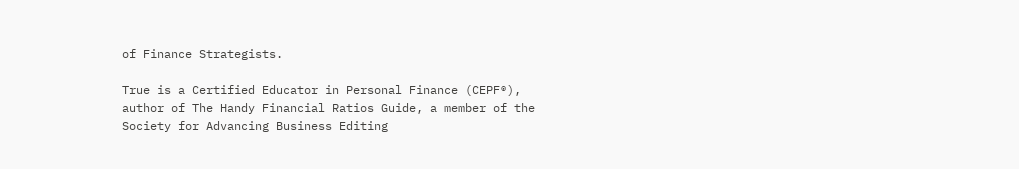of Finance Strategists.

True is a Certified Educator in Personal Finance (CEPF®), author of The Handy Financial Ratios Guide, a member of the Society for Advancing Business Editing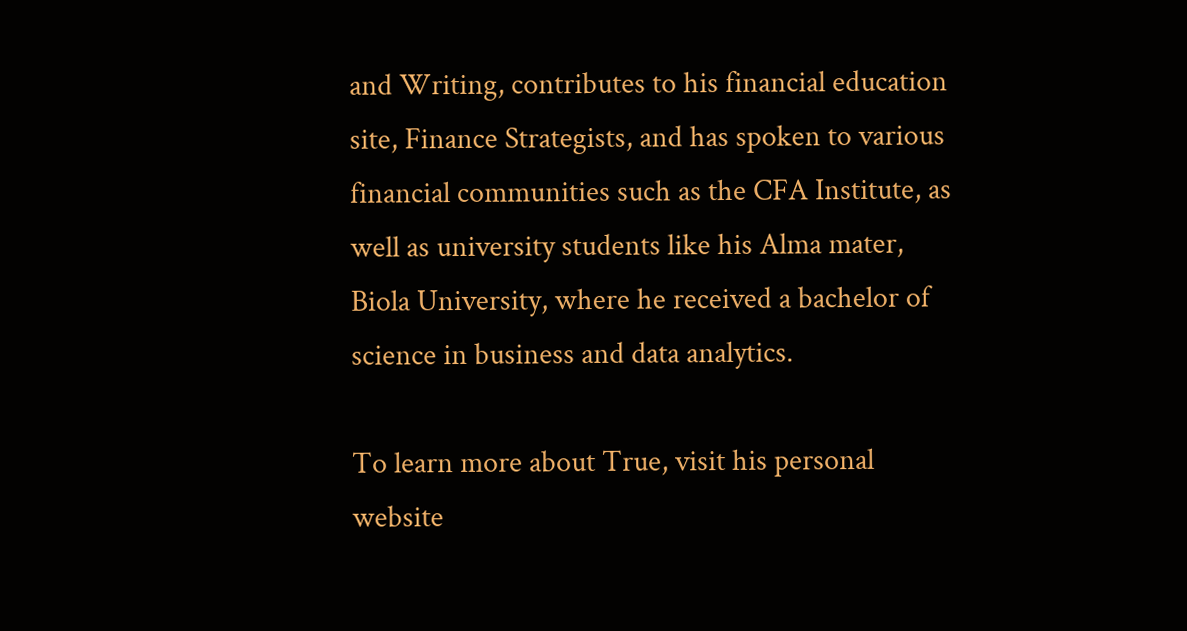and Writing, contributes to his financial education site, Finance Strategists, and has spoken to various financial communities such as the CFA Institute, as well as university students like his Alma mater, Biola University, where he received a bachelor of science in business and data analytics.

To learn more about True, visit his personal website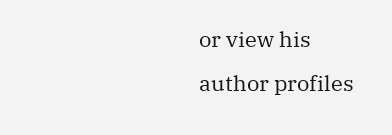or view his author profiles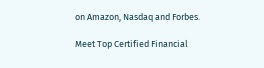on Amazon, Nasdaq and Forbes.

Meet Top Certified Financial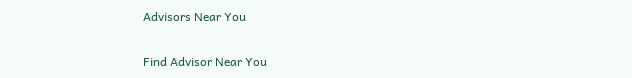Advisors Near You

Find Advisor Near You